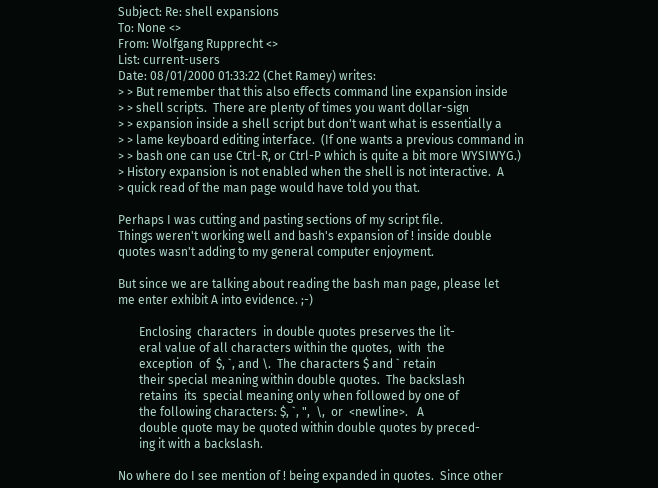Subject: Re: shell expansions
To: None <>
From: Wolfgang Rupprecht <>
List: current-users
Date: 08/01/2000 01:33:22 (Chet Ramey) writes:
> > But remember that this also effects command line expansion inside
> > shell scripts.  There are plenty of times you want dollar-sign
> > expansion inside a shell script but don't want what is essentially a
> > lame keyboard editing interface.  (If one wants a previous command in
> > bash one can use Ctrl-R, or Ctrl-P which is quite a bit more WYSIWYG.)
> History expansion is not enabled when the shell is not interactive.  A
> quick read of the man page would have told you that.

Perhaps I was cutting and pasting sections of my script file.
Things weren't working well and bash's expansion of ! inside double
quotes wasn't adding to my general computer enjoyment.

But since we are talking about reading the bash man page, please let
me enter exhibit A into evidence. ;-)

       Enclosing  characters  in double quotes preserves the lit-
       eral value of all characters within the quotes,  with  the
       exception  of  $, `, and \.  The characters $ and ` retain
       their special meaning within double quotes.  The backslash
       retains  its  special meaning only when followed by one of
       the following characters: $, `, ",  \,  or  <newline>.   A
       double quote may be quoted within double quotes by preced-
       ing it with a backslash.

No where do I see mention of ! being expanded in quotes.  Since other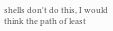shells don't do this, I would think the path of least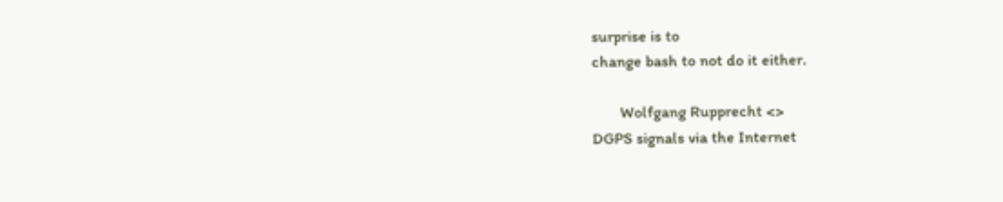surprise is to
change bash to not do it either.

       Wolfgang Rupprecht <>
DGPS signals via the Internet